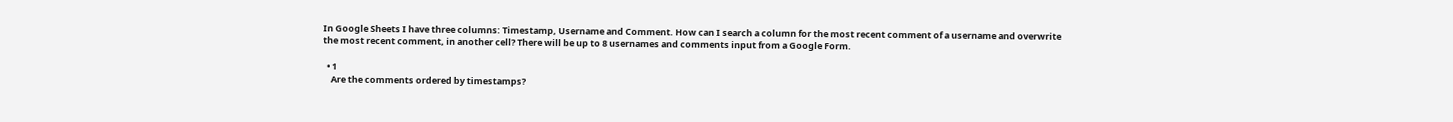In Google Sheets I have three columns: Timestamp, Username and Comment. How can I search a column for the most recent comment of a username and overwrite the most recent comment, in another cell? There will be up to 8 usernames and comments input from a Google Form.

  • 1
    Are the comments ordered by timestamps?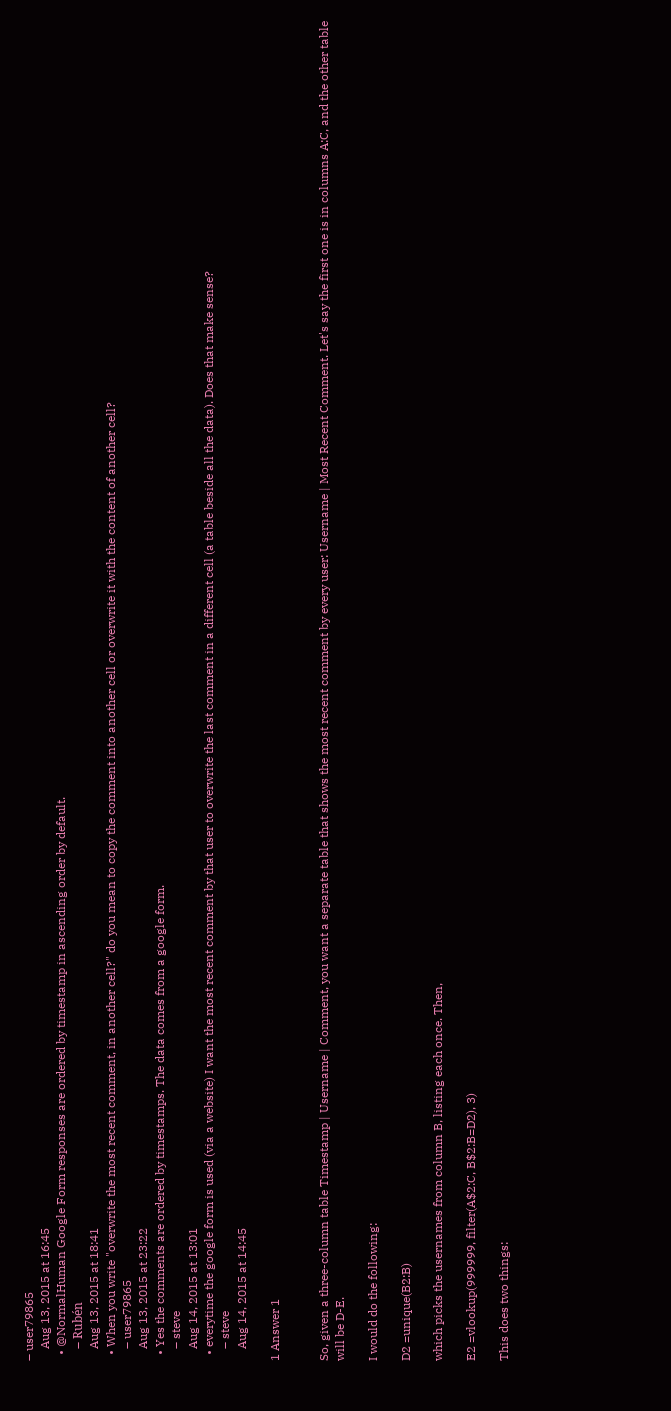– user79865
    Aug 13, 2015 at 16:45
  • @NormalHuman Google Form responses are ordered by timestamp in ascending order by default.
    – Rubén
    Aug 13, 2015 at 18:41
  • When you write "overwrite the most recent comment, in another cell?" do you mean to copy the comment into another cell or overwrite it with the content of another cell?
    – user79865
    Aug 13, 2015 at 23:22
  • Yes the comments are ordered by timestamps. The data comes from a google form.
    – steve
    Aug 14, 2015 at 13:01
  • everytime the google form is used (via a website) I want the most recent comment by that user to overwrite the last comment in a different cell (a table beside all the data). Does that make sense?
    – steve
    Aug 14, 2015 at 14:45

1 Answer 1


So, given a three-column table Timestamp | Username | Comment, you want a separate table that shows the most recent comment by every user: Username | Most Recent Comment. Let's say the first one is in columns A:C, and the other table will be D-E.

I would do the following:

D2 =unique(B2:B)

which picks the usernames from column B, listing each once. Then,

E2 =vlookup(999999, filter(A$2:C, B$2:B=D2), 3)

This does two things: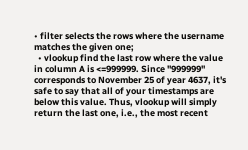• filter selects the rows where the username matches the given one;
  • vlookup find the last row where the value in column A is <=999999. Since "999999" corresponds to November 25 of year 4637, it's safe to say that all of your timestamps are below this value. Thus, vlookup will simply return the last one, i.e., the most recent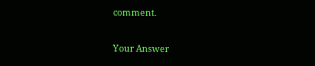comment.

Your Answer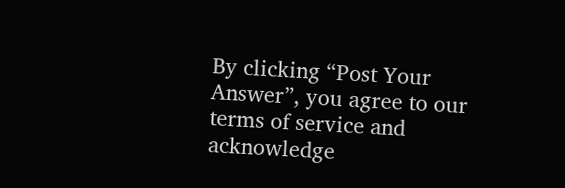By clicking “Post Your Answer”, you agree to our terms of service and acknowledge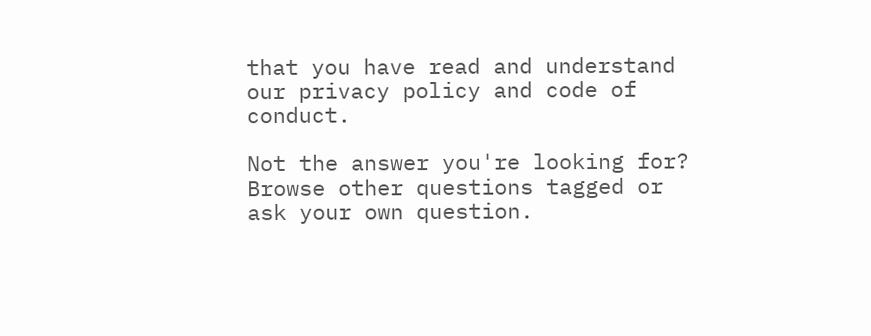that you have read and understand our privacy policy and code of conduct.

Not the answer you're looking for? Browse other questions tagged or ask your own question.